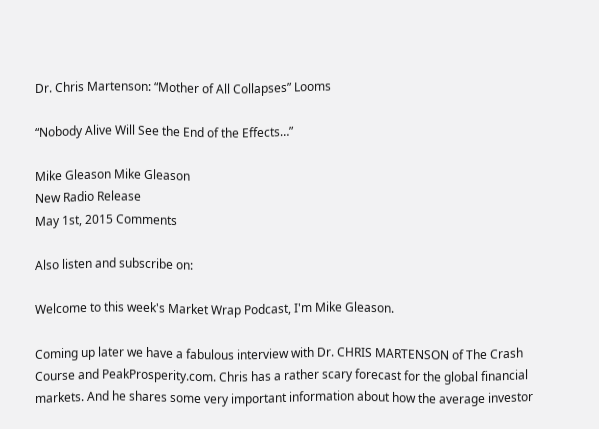Dr. Chris Martenson: “Mother of All Collapses” Looms

“Nobody Alive Will See the End of the Effects…”

Mike Gleason Mike Gleason
New Radio Release
May 1st, 2015 Comments

Also listen and subscribe on:

Welcome to this week's Market Wrap Podcast, I'm Mike Gleason.

Coming up later we have a fabulous interview with Dr. CHRIS MARTENSON of The Crash Course and PeakProsperity.com. Chris has a rather scary forecast for the global financial markets. And he shares some very important information about how the average investor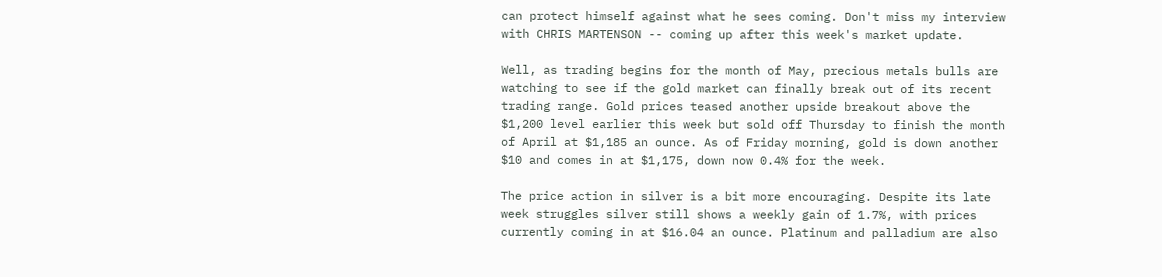can protect himself against what he sees coming. Don't miss my interview with CHRIS MARTENSON -- coming up after this week's market update.

Well, as trading begins for the month of May, precious metals bulls are watching to see if the gold market can finally break out of its recent trading range. Gold prices teased another upside breakout above the $1,200 level earlier this week but sold off Thursday to finish the month of April at $1,185 an ounce. As of Friday morning, gold is down another $10 and comes in at $1,175, down now 0.4% for the week.

The price action in silver is a bit more encouraging. Despite its late week struggles silver still shows a weekly gain of 1.7%, with prices currently coming in at $16.04 an ounce. Platinum and palladium are also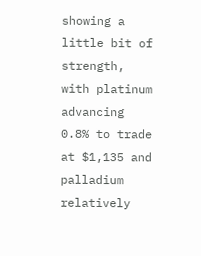showing a little bit of strength, with platinum advancing 0.8% to trade at $1,135 and palladium relatively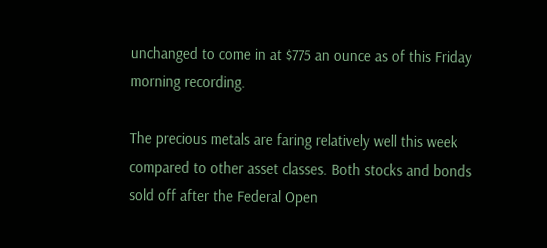unchanged to come in at $775 an ounce as of this Friday morning recording.

The precious metals are faring relatively well this week compared to other asset classes. Both stocks and bonds sold off after the Federal Open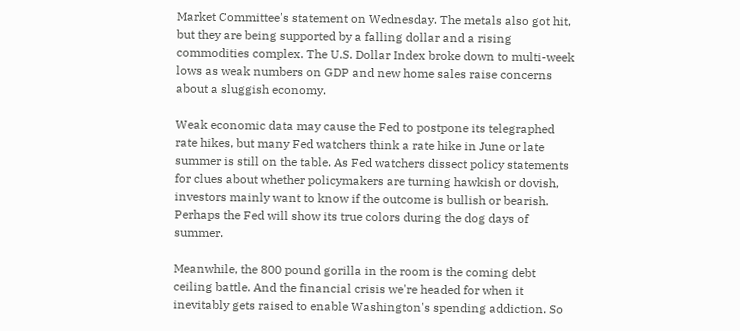Market Committee's statement on Wednesday. The metals also got hit, but they are being supported by a falling dollar and a rising commodities complex. The U.S. Dollar Index broke down to multi-week lows as weak numbers on GDP and new home sales raise concerns about a sluggish economy.

Weak economic data may cause the Fed to postpone its telegraphed rate hikes, but many Fed watchers think a rate hike in June or late summer is still on the table. As Fed watchers dissect policy statements for clues about whether policymakers are turning hawkish or dovish, investors mainly want to know if the outcome is bullish or bearish. Perhaps the Fed will show its true colors during the dog days of summer.

Meanwhile, the 800 pound gorilla in the room is the coming debt ceiling battle. And the financial crisis we're headed for when it inevitably gets raised to enable Washington's spending addiction. So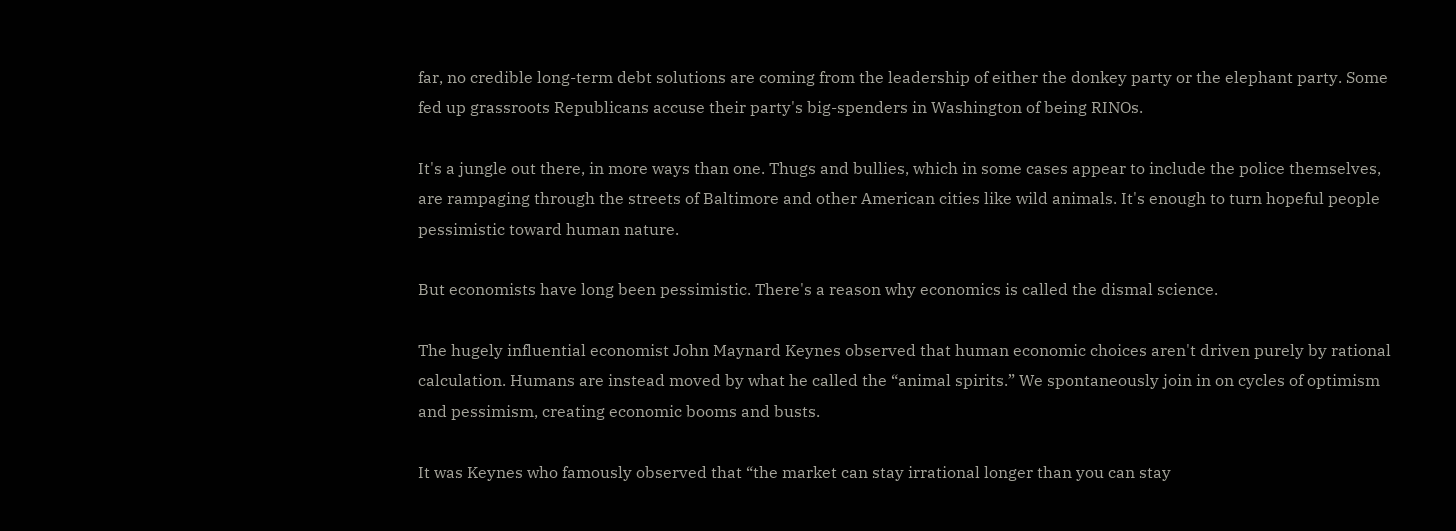far, no credible long-term debt solutions are coming from the leadership of either the donkey party or the elephant party. Some fed up grassroots Republicans accuse their party's big-spenders in Washington of being RINOs.

It's a jungle out there, in more ways than one. Thugs and bullies, which in some cases appear to include the police themselves, are rampaging through the streets of Baltimore and other American cities like wild animals. It's enough to turn hopeful people pessimistic toward human nature.

But economists have long been pessimistic. There's a reason why economics is called the dismal science.

The hugely influential economist John Maynard Keynes observed that human economic choices aren't driven purely by rational calculation. Humans are instead moved by what he called the “animal spirits.” We spontaneously join in on cycles of optimism and pessimism, creating economic booms and busts.

It was Keynes who famously observed that “the market can stay irrational longer than you can stay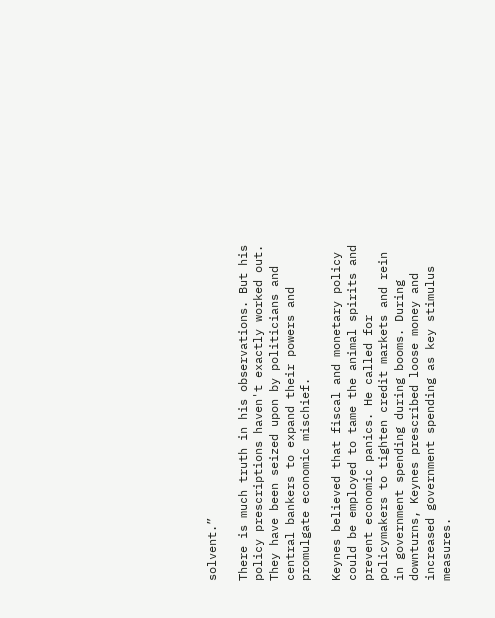solvent.”

There is much truth in his observations. But his policy prescriptions haven't exactly worked out. They have been seized upon by politicians and central bankers to expand their powers and promulgate economic mischief.

Keynes believed that fiscal and monetary policy could be employed to tame the animal spirits and prevent economic panics. He called for policymakers to tighten credit markets and rein in government spending during booms. During downturns, Keynes prescribed loose money and increased government spending as key stimulus measures.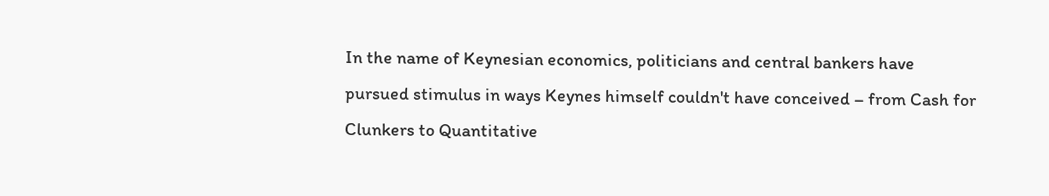In the name of Keynesian economics, politicians and central bankers have pursued stimulus in ways Keynes himself couldn't have conceived – from Cash for Clunkers to Quantitative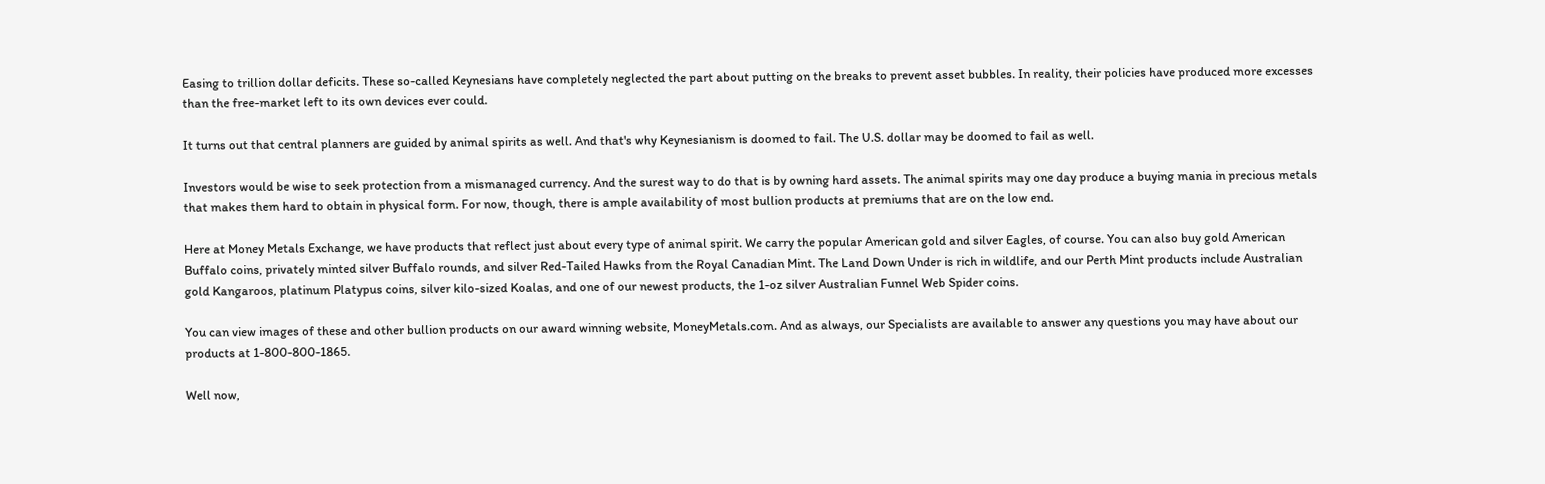Easing to trillion dollar deficits. These so-called Keynesians have completely neglected the part about putting on the breaks to prevent asset bubbles. In reality, their policies have produced more excesses than the free-market left to its own devices ever could.

It turns out that central planners are guided by animal spirits as well. And that's why Keynesianism is doomed to fail. The U.S. dollar may be doomed to fail as well.

Investors would be wise to seek protection from a mismanaged currency. And the surest way to do that is by owning hard assets. The animal spirits may one day produce a buying mania in precious metals that makes them hard to obtain in physical form. For now, though, there is ample availability of most bullion products at premiums that are on the low end.

Here at Money Metals Exchange, we have products that reflect just about every type of animal spirit. We carry the popular American gold and silver Eagles, of course. You can also buy gold American Buffalo coins, privately minted silver Buffalo rounds, and silver Red-Tailed Hawks from the Royal Canadian Mint. The Land Down Under is rich in wildlife, and our Perth Mint products include Australian gold Kangaroos, platinum Platypus coins, silver kilo-sized Koalas, and one of our newest products, the 1-oz silver Australian Funnel Web Spider coins.

You can view images of these and other bullion products on our award winning website, MoneyMetals.com. And as always, our Specialists are available to answer any questions you may have about our products at 1-800-800-1865.

Well now,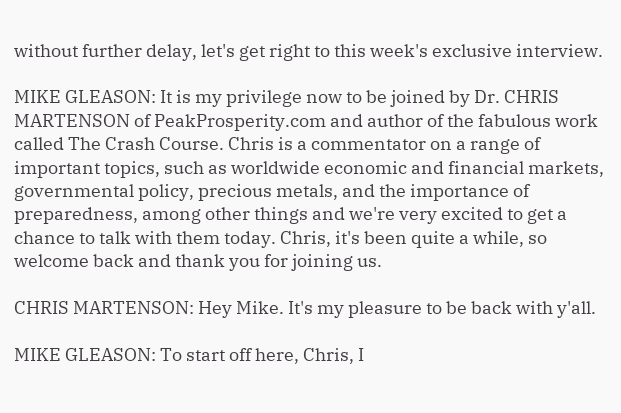without further delay, let's get right to this week's exclusive interview.

MIKE GLEASON: It is my privilege now to be joined by Dr. CHRIS MARTENSON of PeakProsperity.com and author of the fabulous work called The Crash Course. Chris is a commentator on a range of important topics, such as worldwide economic and financial markets, governmental policy, precious metals, and the importance of preparedness, among other things and we're very excited to get a chance to talk with them today. Chris, it's been quite a while, so welcome back and thank you for joining us.

CHRIS MARTENSON: Hey Mike. It's my pleasure to be back with y'all.

MIKE GLEASON: To start off here, Chris, I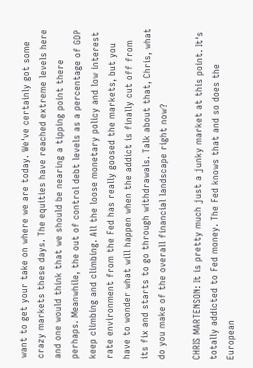want to get your take on where we are today. We've certainly got some crazy markets these days. The equities have reached extreme levels here and one would think that we should be nearing a tipping point there perhaps. Meanwhile, the out of control debt levels as a percentage of GDP keep climbing and climbing. All the loose monetary policy and low interest rate environment from the Fed has really goosed the markets, but you have to wonder what will happen when the addict is finally cut off from its fix and starts to go through withdrawals. Talk about that, Chris, what do you make of the overall financial landscape right now?

CHRIS MARTENSON: It is pretty much just a junky market at this point. It's totally addicted to Fed money. The Fed knows that and so does the European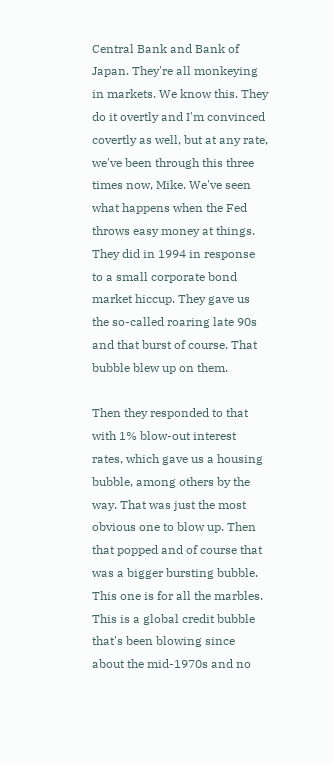Central Bank and Bank of Japan. They're all monkeying in markets. We know this. They do it overtly and I'm convinced covertly as well, but at any rate, we've been through this three times now, Mike. We've seen what happens when the Fed throws easy money at things. They did in 1994 in response to a small corporate bond market hiccup. They gave us the so-called roaring late 90s and that burst of course. That bubble blew up on them.

Then they responded to that with 1% blow-out interest rates, which gave us a housing bubble, among others by the way. That was just the most obvious one to blow up. Then that popped and of course that was a bigger bursting bubble. This one is for all the marbles. This is a global credit bubble that's been blowing since about the mid-1970s and no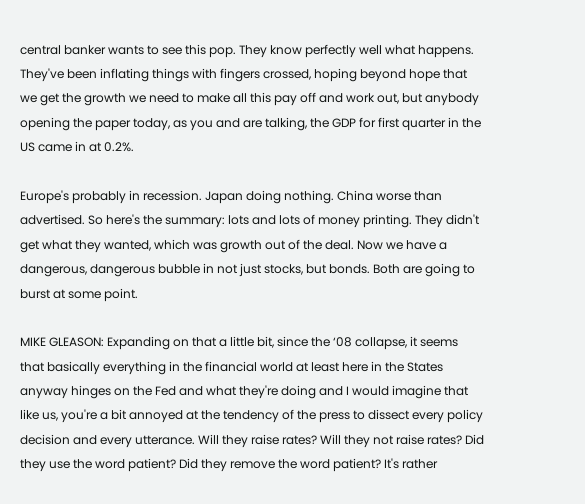central banker wants to see this pop. They know perfectly well what happens. They've been inflating things with fingers crossed, hoping beyond hope that we get the growth we need to make all this pay off and work out, but anybody opening the paper today, as you and are talking, the GDP for first quarter in the US came in at 0.2%.

Europe's probably in recession. Japan doing nothing. China worse than advertised. So here's the summary: lots and lots of money printing. They didn't get what they wanted, which was growth out of the deal. Now we have a dangerous, dangerous bubble in not just stocks, but bonds. Both are going to burst at some point.

MIKE GLEASON: Expanding on that a little bit, since the ‘08 collapse, it seems that basically everything in the financial world at least here in the States anyway hinges on the Fed and what they're doing and I would imagine that like us, you're a bit annoyed at the tendency of the press to dissect every policy decision and every utterance. Will they raise rates? Will they not raise rates? Did they use the word patient? Did they remove the word patient? It's rather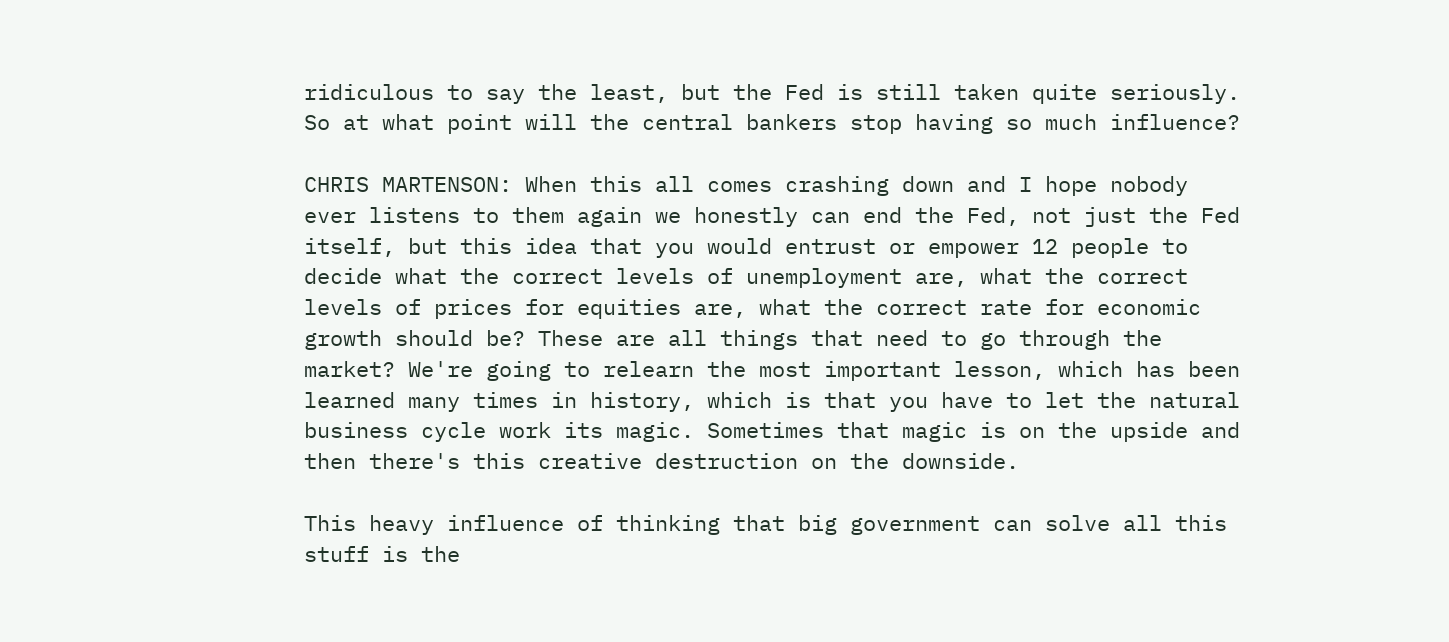ridiculous to say the least, but the Fed is still taken quite seriously. So at what point will the central bankers stop having so much influence?

CHRIS MARTENSON: When this all comes crashing down and I hope nobody ever listens to them again we honestly can end the Fed, not just the Fed itself, but this idea that you would entrust or empower 12 people to decide what the correct levels of unemployment are, what the correct levels of prices for equities are, what the correct rate for economic growth should be? These are all things that need to go through the market? We're going to relearn the most important lesson, which has been learned many times in history, which is that you have to let the natural business cycle work its magic. Sometimes that magic is on the upside and then there's this creative destruction on the downside.

This heavy influence of thinking that big government can solve all this stuff is the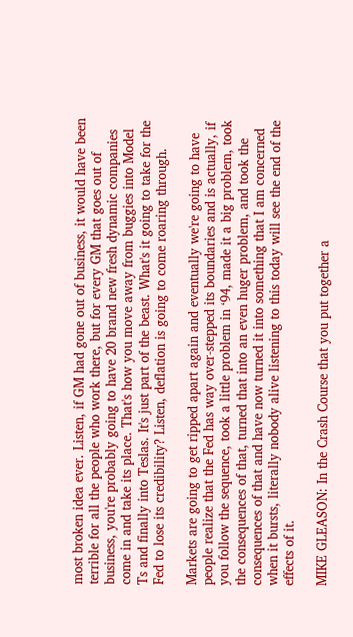most broken idea ever. Listen, if GM had gone out of business, it would have been terrible for all the people who work there, but for every GM that goes out of business, you're probably going to have 20 brand new fresh dynamic companies come in and take its place. That's how you move away from buggies into Model Ts and finally into Teslas. It's just part of the beast. What's it going to take for the Fed to lose its credibility? Listen, deflation is going to come roaring through.

Markets are going to get ripped apart again and eventually we're going to have people realize that the Fed has way over-stepped its boundaries and is actually, if you follow the sequence, took a little problem in ‘94, made it a big problem, took the consequences of that, turned that into an even huger problem, and took the consequences of that and have now turned it into something that I am concerned when it bursts, literally nobody alive listening to this today will see the end of the effects of it.

MIKE GLEASON: In the Crash Course that you put together a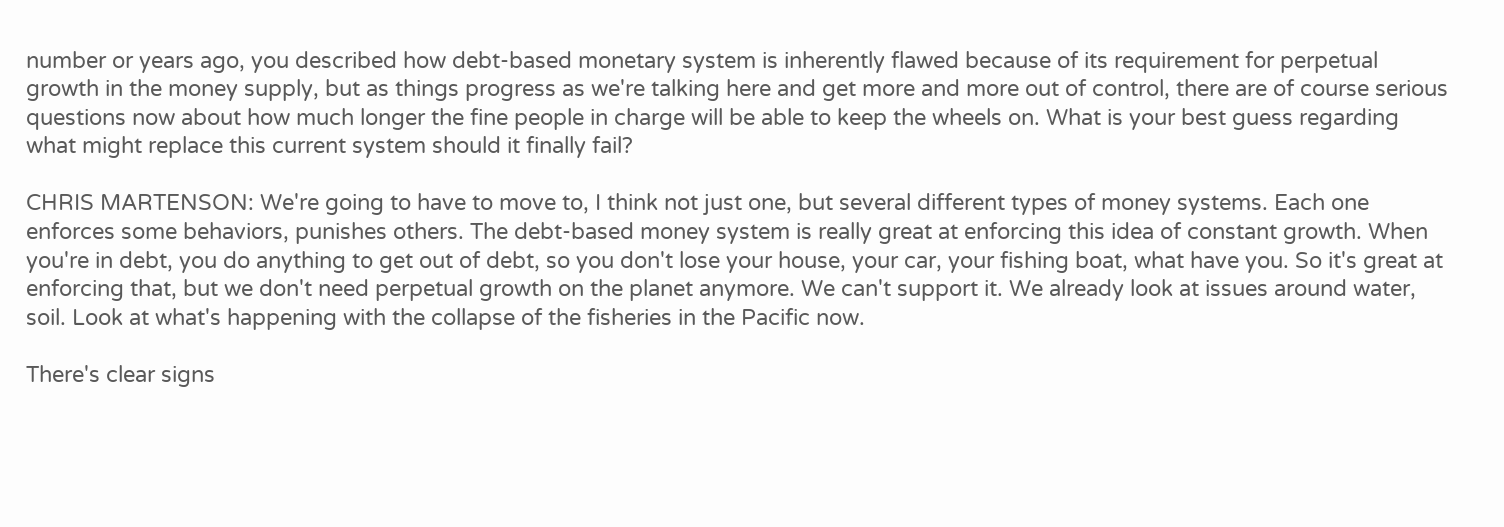number or years ago, you described how debt-based monetary system is inherently flawed because of its requirement for perpetual growth in the money supply, but as things progress as we're talking here and get more and more out of control, there are of course serious questions now about how much longer the fine people in charge will be able to keep the wheels on. What is your best guess regarding what might replace this current system should it finally fail?

CHRIS MARTENSON: We're going to have to move to, I think not just one, but several different types of money systems. Each one enforces some behaviors, punishes others. The debt-based money system is really great at enforcing this idea of constant growth. When you're in debt, you do anything to get out of debt, so you don't lose your house, your car, your fishing boat, what have you. So it's great at enforcing that, but we don't need perpetual growth on the planet anymore. We can't support it. We already look at issues around water, soil. Look at what's happening with the collapse of the fisheries in the Pacific now.

There's clear signs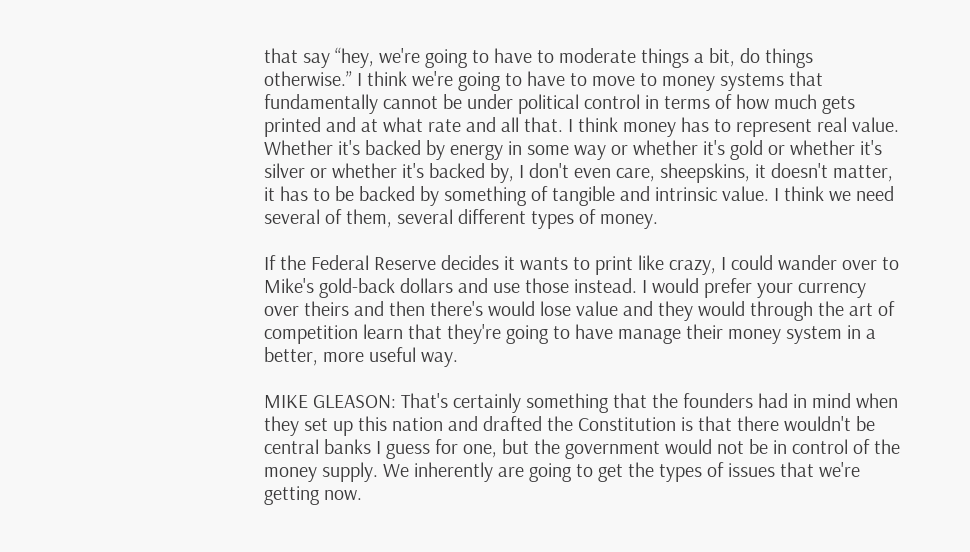that say “hey, we're going to have to moderate things a bit, do things otherwise.” I think we're going to have to move to money systems that fundamentally cannot be under political control in terms of how much gets printed and at what rate and all that. I think money has to represent real value. Whether it's backed by energy in some way or whether it's gold or whether it's silver or whether it's backed by, I don't even care, sheepskins, it doesn't matter, it has to be backed by something of tangible and intrinsic value. I think we need several of them, several different types of money.

If the Federal Reserve decides it wants to print like crazy, I could wander over to Mike's gold-back dollars and use those instead. I would prefer your currency over theirs and then there's would lose value and they would through the art of competition learn that they're going to have manage their money system in a better, more useful way.

MIKE GLEASON: That's certainly something that the founders had in mind when they set up this nation and drafted the Constitution is that there wouldn't be central banks I guess for one, but the government would not be in control of the money supply. We inherently are going to get the types of issues that we're getting now.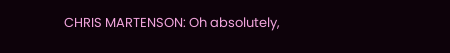CHRIS MARTENSON: Oh absolutely,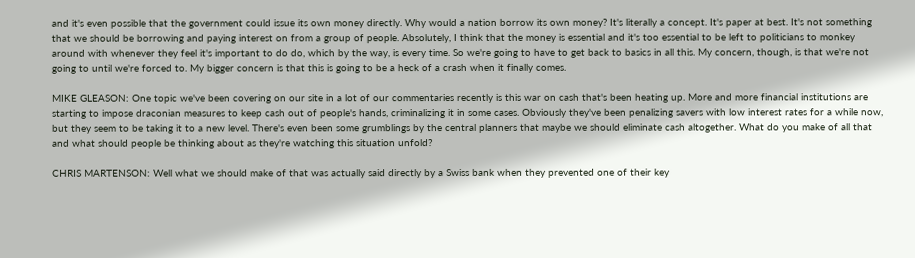and it's even possible that the government could issue its own money directly. Why would a nation borrow its own money? It's literally a concept. It's paper at best. It's not something that we should be borrowing and paying interest on from a group of people. Absolutely, I think that the money is essential and it's too essential to be left to politicians to monkey around with whenever they feel it's important to do do, which by the way, is every time. So we're going to have to get back to basics in all this. My concern, though, is that we're not going to until we're forced to. My bigger concern is that this is going to be a heck of a crash when it finally comes.

MIKE GLEASON: One topic we've been covering on our site in a lot of our commentaries recently is this war on cash that's been heating up. More and more financial institutions are starting to impose draconian measures to keep cash out of people's hands, criminalizing it in some cases. Obviously they've been penalizing savers with low interest rates for a while now, but they seem to be taking it to a new level. There's even been some grumblings by the central planners that maybe we should eliminate cash altogether. What do you make of all that and what should people be thinking about as they're watching this situation unfold?

CHRIS MARTENSON: Well what we should make of that was actually said directly by a Swiss bank when they prevented one of their key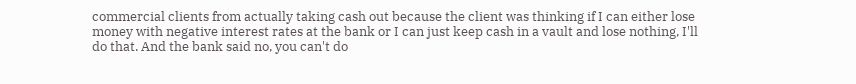commercial clients from actually taking cash out because the client was thinking if I can either lose money with negative interest rates at the bank or I can just keep cash in a vault and lose nothing, I'll do that. And the bank said no, you can't do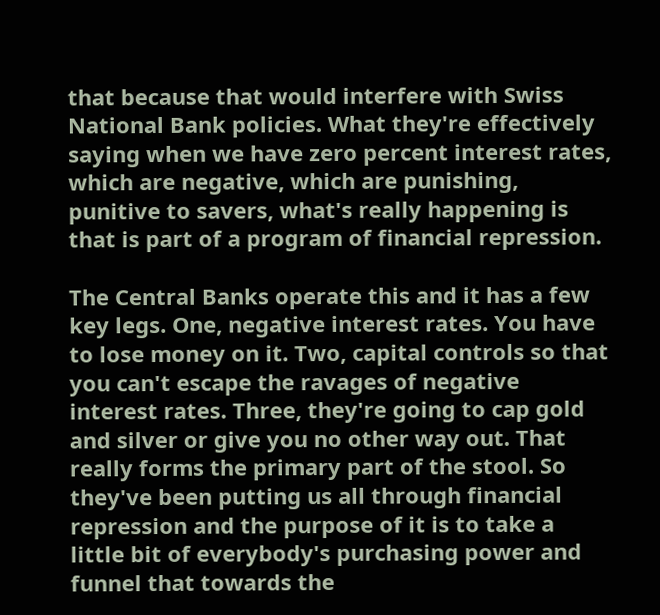that because that would interfere with Swiss National Bank policies. What they're effectively saying when we have zero percent interest rates, which are negative, which are punishing, punitive to savers, what's really happening is that is part of a program of financial repression.

The Central Banks operate this and it has a few key legs. One, negative interest rates. You have to lose money on it. Two, capital controls so that you can't escape the ravages of negative interest rates. Three, they're going to cap gold and silver or give you no other way out. That really forms the primary part of the stool. So they've been putting us all through financial repression and the purpose of it is to take a little bit of everybody's purchasing power and funnel that towards the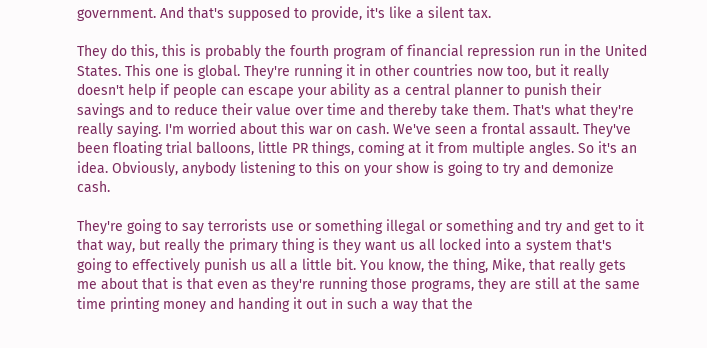government. And that's supposed to provide, it's like a silent tax.

They do this, this is probably the fourth program of financial repression run in the United States. This one is global. They're running it in other countries now too, but it really doesn't help if people can escape your ability as a central planner to punish their savings and to reduce their value over time and thereby take them. That's what they're really saying. I'm worried about this war on cash. We've seen a frontal assault. They've been floating trial balloons, little PR things, coming at it from multiple angles. So it's an idea. Obviously, anybody listening to this on your show is going to try and demonize cash.

They're going to say terrorists use or something illegal or something and try and get to it that way, but really the primary thing is they want us all locked into a system that's going to effectively punish us all a little bit. You know, the thing, Mike, that really gets me about that is that even as they're running those programs, they are still at the same time printing money and handing it out in such a way that the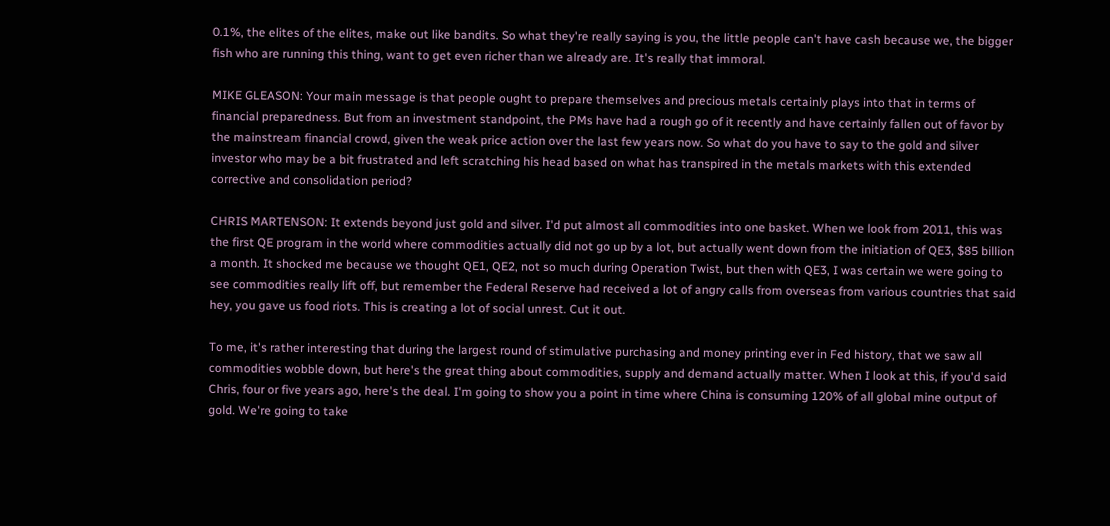0.1%, the elites of the elites, make out like bandits. So what they're really saying is you, the little people can't have cash because we, the bigger fish who are running this thing, want to get even richer than we already are. It's really that immoral.

MIKE GLEASON: Your main message is that people ought to prepare themselves and precious metals certainly plays into that in terms of financial preparedness. But from an investment standpoint, the PMs have had a rough go of it recently and have certainly fallen out of favor by the mainstream financial crowd, given the weak price action over the last few years now. So what do you have to say to the gold and silver investor who may be a bit frustrated and left scratching his head based on what has transpired in the metals markets with this extended corrective and consolidation period?

CHRIS MARTENSON: It extends beyond just gold and silver. I'd put almost all commodities into one basket. When we look from 2011, this was the first QE program in the world where commodities actually did not go up by a lot, but actually went down from the initiation of QE3, $85 billion a month. It shocked me because we thought QE1, QE2, not so much during Operation Twist, but then with QE3, I was certain we were going to see commodities really lift off, but remember the Federal Reserve had received a lot of angry calls from overseas from various countries that said hey, you gave us food riots. This is creating a lot of social unrest. Cut it out.

To me, it's rather interesting that during the largest round of stimulative purchasing and money printing ever in Fed history, that we saw all commodities wobble down, but here's the great thing about commodities, supply and demand actually matter. When I look at this, if you'd said Chris, four or five years ago, here's the deal. I'm going to show you a point in time where China is consuming 120% of all global mine output of gold. We're going to take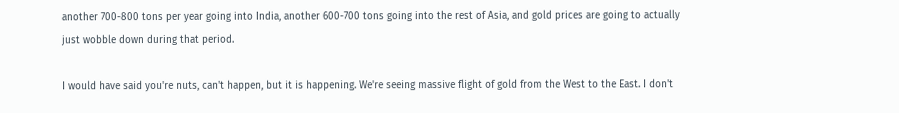another 700-800 tons per year going into India, another 600-700 tons going into the rest of Asia, and gold prices are going to actually just wobble down during that period.

I would have said you're nuts, can't happen, but it is happening. We're seeing massive flight of gold from the West to the East. I don't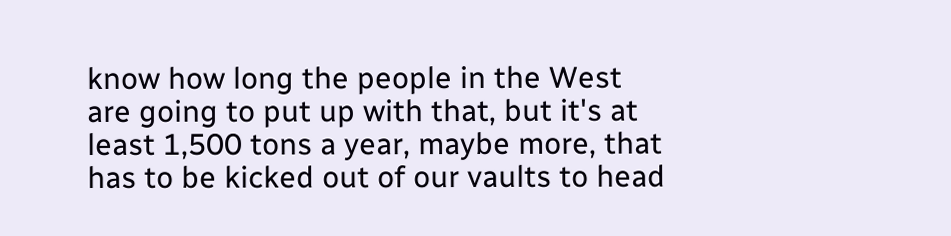know how long the people in the West are going to put up with that, but it's at least 1,500 tons a year, maybe more, that has to be kicked out of our vaults to head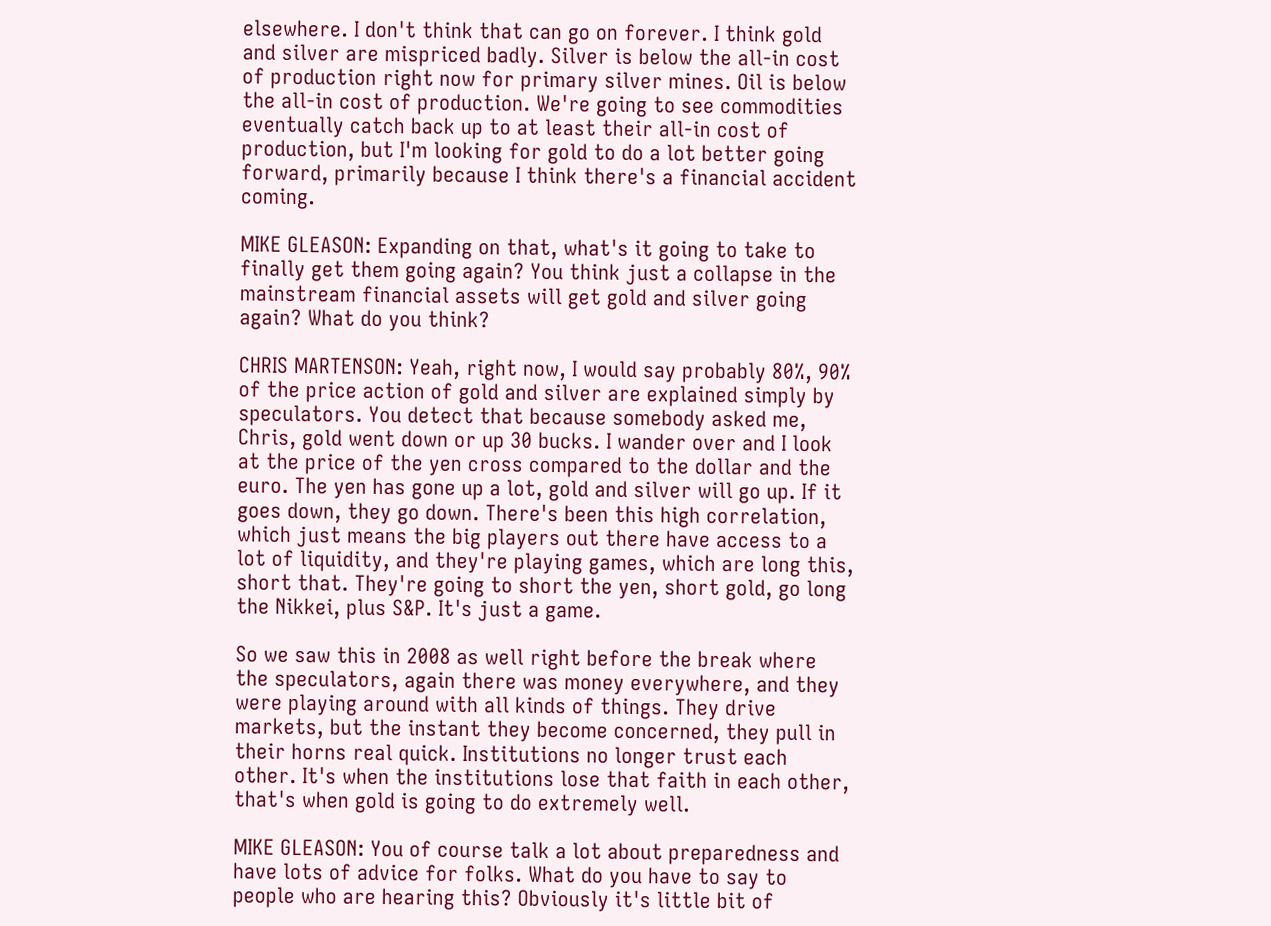elsewhere. I don't think that can go on forever. I think gold and silver are mispriced badly. Silver is below the all-in cost of production right now for primary silver mines. Oil is below the all-in cost of production. We're going to see commodities eventually catch back up to at least their all-in cost of production, but I'm looking for gold to do a lot better going forward, primarily because I think there's a financial accident coming.

MIKE GLEASON: Expanding on that, what's it going to take to finally get them going again? You think just a collapse in the mainstream financial assets will get gold and silver going again? What do you think?

CHRIS MARTENSON: Yeah, right now, I would say probably 80%, 90% of the price action of gold and silver are explained simply by speculators. You detect that because somebody asked me, Chris, gold went down or up 30 bucks. I wander over and I look at the price of the yen cross compared to the dollar and the euro. The yen has gone up a lot, gold and silver will go up. If it goes down, they go down. There's been this high correlation, which just means the big players out there have access to a lot of liquidity, and they're playing games, which are long this, short that. They're going to short the yen, short gold, go long the Nikkei, plus S&P. It's just a game.

So we saw this in 2008 as well right before the break where the speculators, again there was money everywhere, and they were playing around with all kinds of things. They drive markets, but the instant they become concerned, they pull in their horns real quick. Institutions no longer trust each other. It's when the institutions lose that faith in each other, that's when gold is going to do extremely well.

MIKE GLEASON: You of course talk a lot about preparedness and have lots of advice for folks. What do you have to say to people who are hearing this? Obviously it's little bit of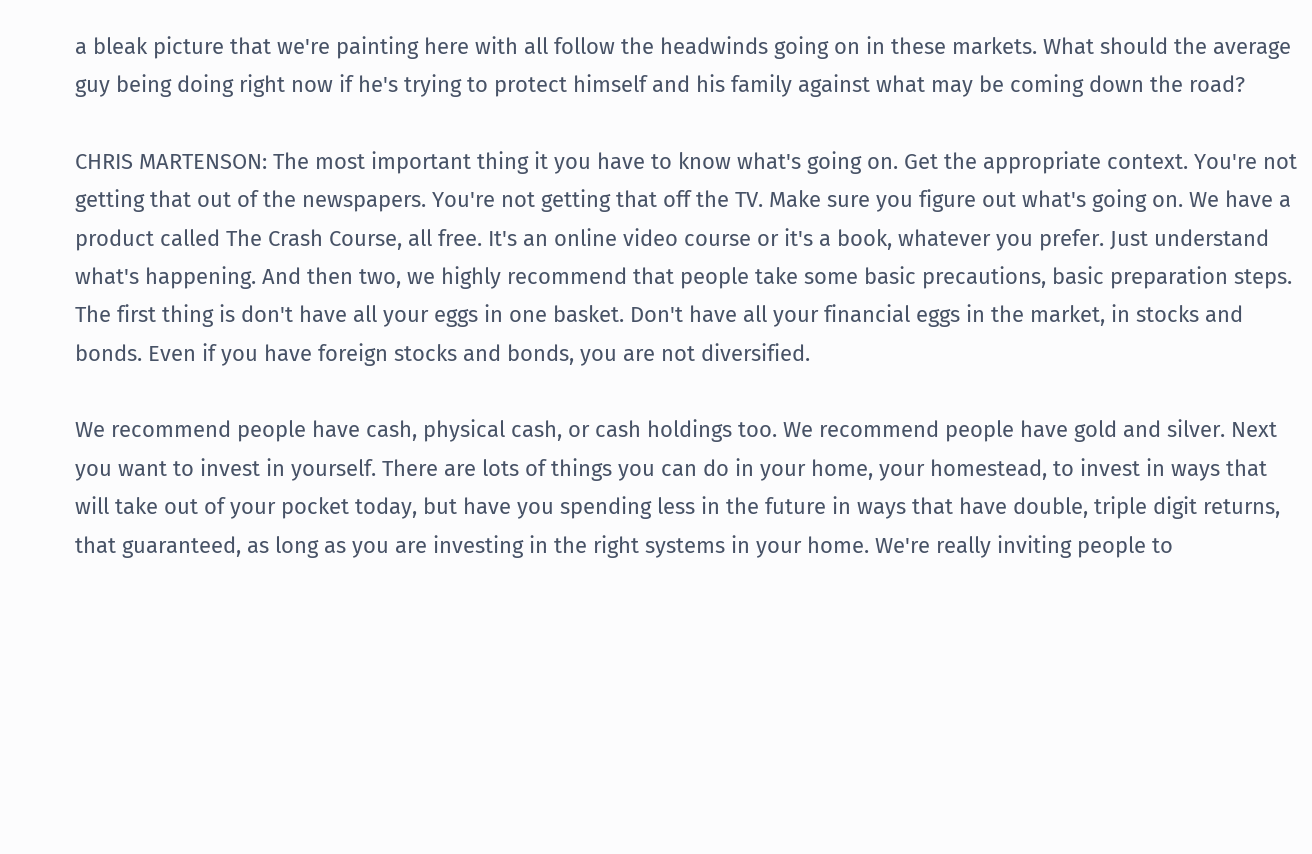a bleak picture that we're painting here with all follow the headwinds going on in these markets. What should the average guy being doing right now if he's trying to protect himself and his family against what may be coming down the road?

CHRIS MARTENSON: The most important thing it you have to know what's going on. Get the appropriate context. You're not getting that out of the newspapers. You're not getting that off the TV. Make sure you figure out what's going on. We have a product called The Crash Course, all free. It's an online video course or it's a book, whatever you prefer. Just understand what's happening. And then two, we highly recommend that people take some basic precautions, basic preparation steps. The first thing is don't have all your eggs in one basket. Don't have all your financial eggs in the market, in stocks and bonds. Even if you have foreign stocks and bonds, you are not diversified.

We recommend people have cash, physical cash, or cash holdings too. We recommend people have gold and silver. Next you want to invest in yourself. There are lots of things you can do in your home, your homestead, to invest in ways that will take out of your pocket today, but have you spending less in the future in ways that have double, triple digit returns, that guaranteed, as long as you are investing in the right systems in your home. We're really inviting people to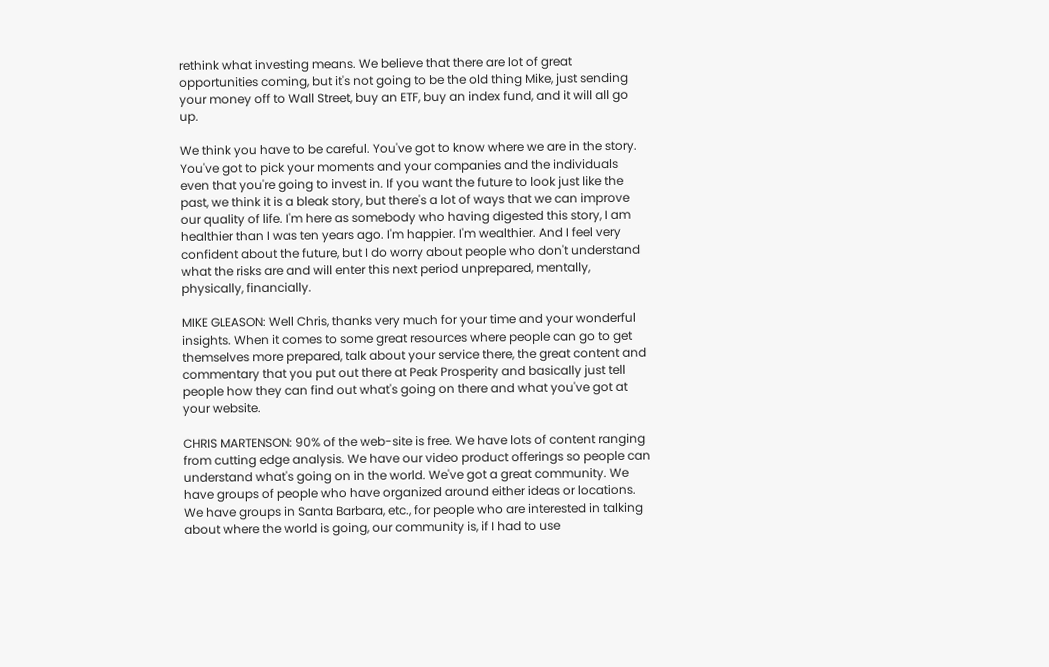rethink what investing means. We believe that there are lot of great opportunities coming, but it's not going to be the old thing Mike, just sending your money off to Wall Street, buy an ETF, buy an index fund, and it will all go up.

We think you have to be careful. You've got to know where we are in the story. You've got to pick your moments and your companies and the individuals even that you're going to invest in. If you want the future to look just like the past, we think it is a bleak story, but there's a lot of ways that we can improve our quality of life. I'm here as somebody who having digested this story, I am healthier than I was ten years ago. I'm happier. I'm wealthier. And I feel very confident about the future, but I do worry about people who don't understand what the risks are and will enter this next period unprepared, mentally, physically, financially.

MIKE GLEASON: Well Chris, thanks very much for your time and your wonderful insights. When it comes to some great resources where people can go to get themselves more prepared, talk about your service there, the great content and commentary that you put out there at Peak Prosperity and basically just tell people how they can find out what's going on there and what you've got at your website.

CHRIS MARTENSON: 90% of the web-site is free. We have lots of content ranging from cutting edge analysis. We have our video product offerings so people can understand what's going on in the world. We've got a great community. We have groups of people who have organized around either ideas or locations. We have groups in Santa Barbara, etc., for people who are interested in talking about where the world is going, our community is, if I had to use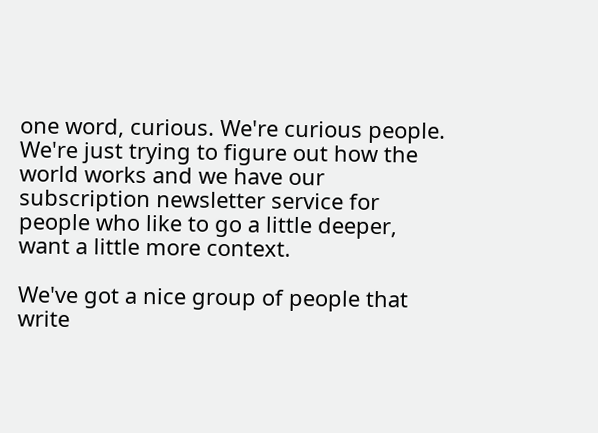one word, curious. We're curious people. We're just trying to figure out how the world works and we have our subscription newsletter service for people who like to go a little deeper, want a little more context.

We've got a nice group of people that write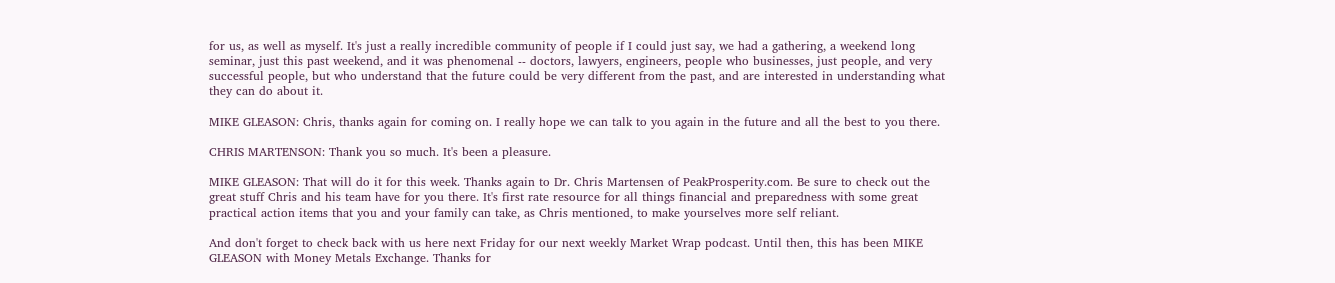for us, as well as myself. It's just a really incredible community of people if I could just say, we had a gathering, a weekend long seminar, just this past weekend, and it was phenomenal -- doctors, lawyers, engineers, people who businesses, just people, and very successful people, but who understand that the future could be very different from the past, and are interested in understanding what they can do about it.

MIKE GLEASON: Chris, thanks again for coming on. I really hope we can talk to you again in the future and all the best to you there.

CHRIS MARTENSON: Thank you so much. It's been a pleasure.

MIKE GLEASON: That will do it for this week. Thanks again to Dr. Chris Martensen of PeakProsperity.com. Be sure to check out the great stuff Chris and his team have for you there. It's first rate resource for all things financial and preparedness with some great practical action items that you and your family can take, as Chris mentioned, to make yourselves more self reliant.

And don't forget to check back with us here next Friday for our next weekly Market Wrap podcast. Until then, this has been MIKE GLEASON with Money Metals Exchange. Thanks for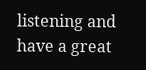listening and have a great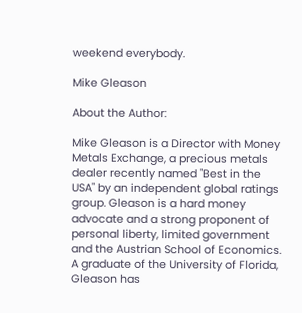weekend everybody.

Mike Gleason

About the Author:

Mike Gleason is a Director with Money Metals Exchange, a precious metals dealer recently named "Best in the USA" by an independent global ratings group. Gleason is a hard money advocate and a strong proponent of personal liberty, limited government and the Austrian School of Economics. A graduate of the University of Florida, Gleason has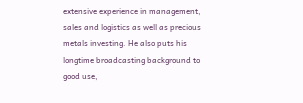extensive experience in management, sales and logistics as well as precious metals investing. He also puts his longtime broadcasting background to good use,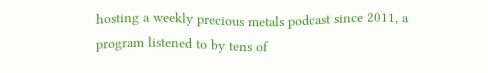hosting a weekly precious metals podcast since 2011, a program listened to by tens of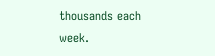thousands each week.